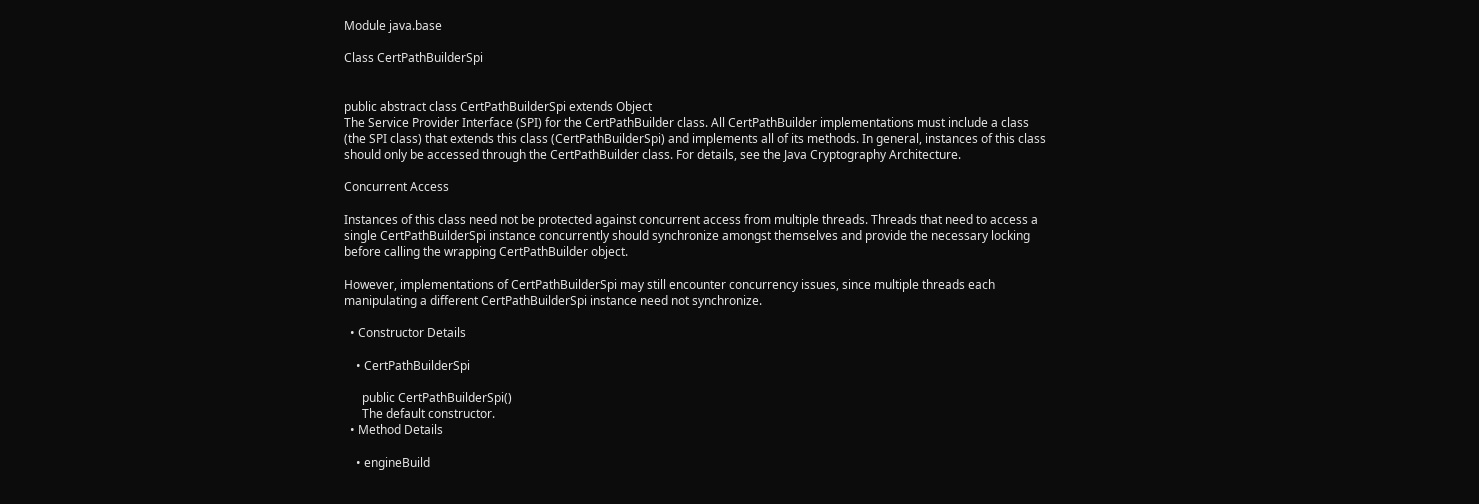Module java.base

Class CertPathBuilderSpi


public abstract class CertPathBuilderSpi extends Object
The Service Provider Interface (SPI) for the CertPathBuilder class. All CertPathBuilder implementations must include a class (the SPI class) that extends this class (CertPathBuilderSpi) and implements all of its methods. In general, instances of this class should only be accessed through the CertPathBuilder class. For details, see the Java Cryptography Architecture.

Concurrent Access

Instances of this class need not be protected against concurrent access from multiple threads. Threads that need to access a single CertPathBuilderSpi instance concurrently should synchronize amongst themselves and provide the necessary locking before calling the wrapping CertPathBuilder object.

However, implementations of CertPathBuilderSpi may still encounter concurrency issues, since multiple threads each manipulating a different CertPathBuilderSpi instance need not synchronize.

  • Constructor Details

    • CertPathBuilderSpi

      public CertPathBuilderSpi()
      The default constructor.
  • Method Details

    • engineBuild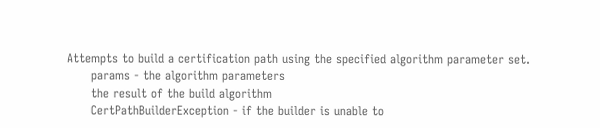Attempts to build a certification path using the specified algorithm parameter set.
      params - the algorithm parameters
      the result of the build algorithm
      CertPathBuilderException - if the builder is unable to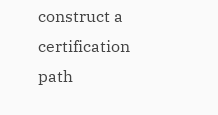construct a certification path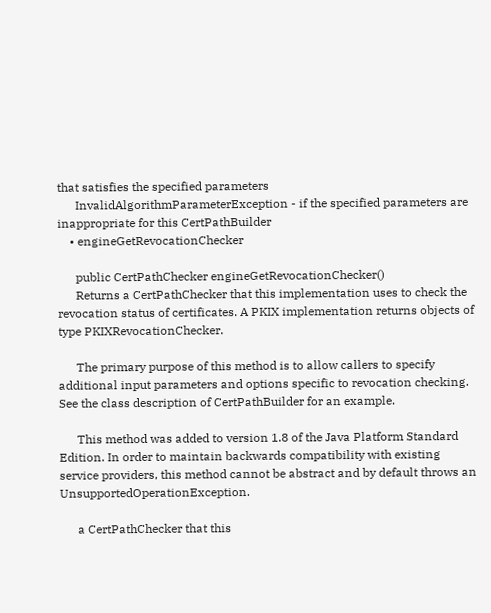that satisfies the specified parameters
      InvalidAlgorithmParameterException - if the specified parameters are inappropriate for this CertPathBuilder
    • engineGetRevocationChecker

      public CertPathChecker engineGetRevocationChecker()
      Returns a CertPathChecker that this implementation uses to check the revocation status of certificates. A PKIX implementation returns objects of type PKIXRevocationChecker.

      The primary purpose of this method is to allow callers to specify additional input parameters and options specific to revocation checking. See the class description of CertPathBuilder for an example.

      This method was added to version 1.8 of the Java Platform Standard Edition. In order to maintain backwards compatibility with existing service providers, this method cannot be abstract and by default throws an UnsupportedOperationException.

      a CertPathChecker that this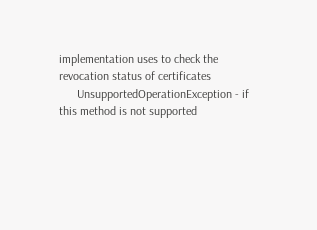implementation uses to check the revocation status of certificates
      UnsupportedOperationException - if this method is not supported